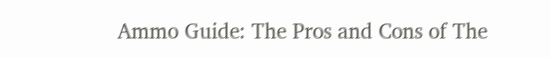Ammo Guide: The Pros and Cons of The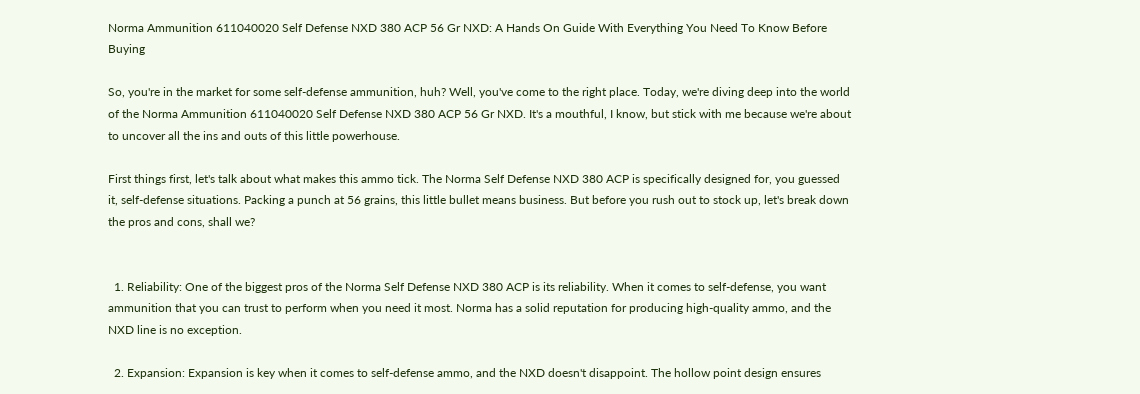Norma Ammunition 611040020 Self Defense NXD 380 ACP 56 Gr NXD: A Hands On Guide With Everything You Need To Know Before Buying

So, you're in the market for some self-defense ammunition, huh? Well, you've come to the right place. Today, we're diving deep into the world of the Norma Ammunition 611040020 Self Defense NXD 380 ACP 56 Gr NXD. It's a mouthful, I know, but stick with me because we're about to uncover all the ins and outs of this little powerhouse.

First things first, let's talk about what makes this ammo tick. The Norma Self Defense NXD 380 ACP is specifically designed for, you guessed it, self-defense situations. Packing a punch at 56 grains, this little bullet means business. But before you rush out to stock up, let's break down the pros and cons, shall we?


  1. Reliability: One of the biggest pros of the Norma Self Defense NXD 380 ACP is its reliability. When it comes to self-defense, you want ammunition that you can trust to perform when you need it most. Norma has a solid reputation for producing high-quality ammo, and the NXD line is no exception.

  2. Expansion: Expansion is key when it comes to self-defense ammo, and the NXD doesn't disappoint. The hollow point design ensures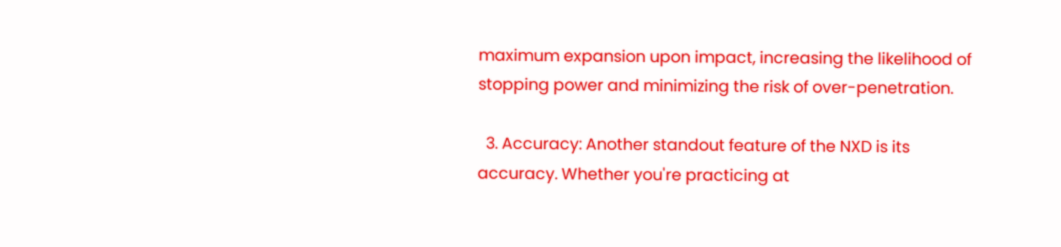maximum expansion upon impact, increasing the likelihood of stopping power and minimizing the risk of over-penetration.

  3. Accuracy: Another standout feature of the NXD is its accuracy. Whether you're practicing at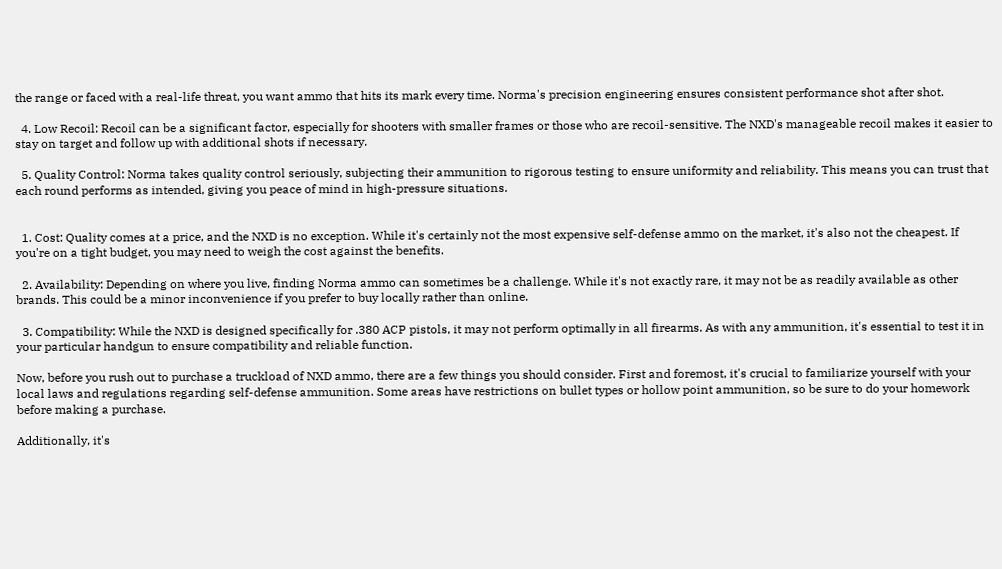the range or faced with a real-life threat, you want ammo that hits its mark every time. Norma's precision engineering ensures consistent performance shot after shot.

  4. Low Recoil: Recoil can be a significant factor, especially for shooters with smaller frames or those who are recoil-sensitive. The NXD's manageable recoil makes it easier to stay on target and follow up with additional shots if necessary.

  5. Quality Control: Norma takes quality control seriously, subjecting their ammunition to rigorous testing to ensure uniformity and reliability. This means you can trust that each round performs as intended, giving you peace of mind in high-pressure situations.


  1. Cost: Quality comes at a price, and the NXD is no exception. While it's certainly not the most expensive self-defense ammo on the market, it's also not the cheapest. If you're on a tight budget, you may need to weigh the cost against the benefits.

  2. Availability: Depending on where you live, finding Norma ammo can sometimes be a challenge. While it's not exactly rare, it may not be as readily available as other brands. This could be a minor inconvenience if you prefer to buy locally rather than online.

  3. Compatibility: While the NXD is designed specifically for .380 ACP pistols, it may not perform optimally in all firearms. As with any ammunition, it's essential to test it in your particular handgun to ensure compatibility and reliable function.

Now, before you rush out to purchase a truckload of NXD ammo, there are a few things you should consider. First and foremost, it's crucial to familiarize yourself with your local laws and regulations regarding self-defense ammunition. Some areas have restrictions on bullet types or hollow point ammunition, so be sure to do your homework before making a purchase.

Additionally, it's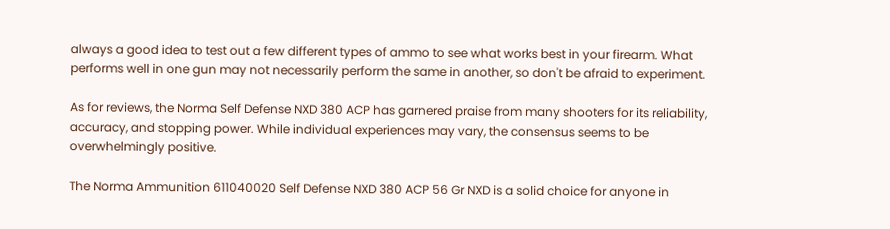always a good idea to test out a few different types of ammo to see what works best in your firearm. What performs well in one gun may not necessarily perform the same in another, so don't be afraid to experiment.

As for reviews, the Norma Self Defense NXD 380 ACP has garnered praise from many shooters for its reliability, accuracy, and stopping power. While individual experiences may vary, the consensus seems to be overwhelmingly positive.

The Norma Ammunition 611040020 Self Defense NXD 380 ACP 56 Gr NXD is a solid choice for anyone in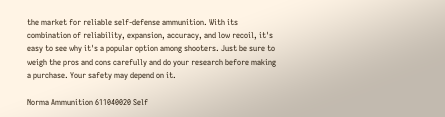the market for reliable self-defense ammunition. With its combination of reliability, expansion, accuracy, and low recoil, it's easy to see why it's a popular option among shooters. Just be sure to weigh the pros and cons carefully and do your research before making a purchase. Your safety may depend on it.

Norma Ammunition 611040020 Self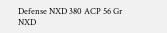Defense NXD 380 ACP 56 Gr NXD